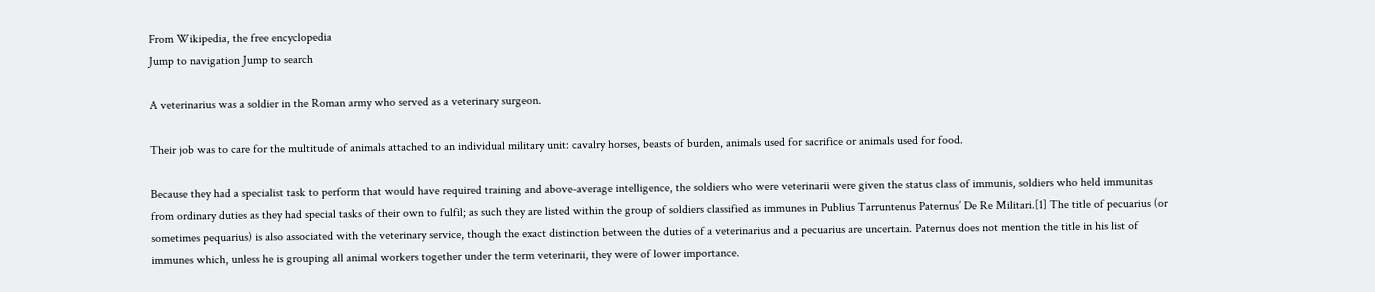From Wikipedia, the free encyclopedia
Jump to navigation Jump to search

A veterinarius was a soldier in the Roman army who served as a veterinary surgeon.

Their job was to care for the multitude of animals attached to an individual military unit: cavalry horses, beasts of burden, animals used for sacrifice or animals used for food.

Because they had a specialist task to perform that would have required training and above-average intelligence, the soldiers who were veterinarii were given the status class of immunis, soldiers who held immunitas from ordinary duties as they had special tasks of their own to fulfil; as such they are listed within the group of soldiers classified as immunes in Publius Tarruntenus Paternus’ De Re Militari.[1] The title of pecuarius (or sometimes pequarius) is also associated with the veterinary service, though the exact distinction between the duties of a veterinarius and a pecuarius are uncertain. Paternus does not mention the title in his list of immunes which, unless he is grouping all animal workers together under the term veterinarii, they were of lower importance.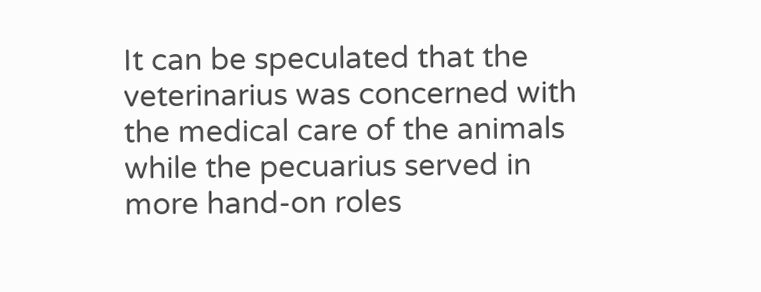It can be speculated that the veterinarius was concerned with the medical care of the animals while the pecuarius served in more hand-on roles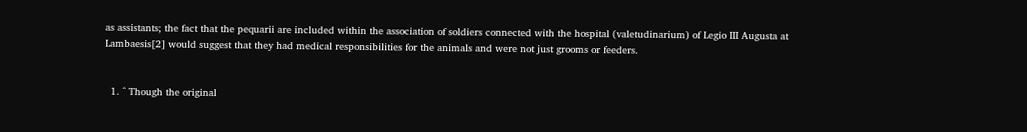as assistants; the fact that the pequarii are included within the association of soldiers connected with the hospital (valetudinarium) of Legio III Augusta at Lambaesis[2] would suggest that they had medical responsibilities for the animals and were not just grooms or feeders.


  1. ^ Though the original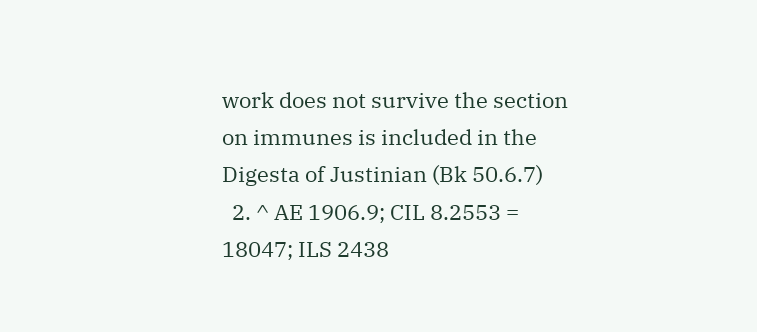work does not survive the section on immunes is included in the Digesta of Justinian (Bk 50.6.7)
  2. ^ AE 1906.9; CIL 8.2553 = 18047; ILS 2438